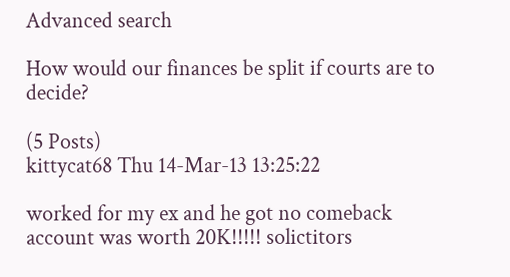Advanced search

How would our finances be split if courts are to decide?

(5 Posts)
kittycat68 Thu 14-Mar-13 13:25:22

worked for my ex and he got no comeback account was worth 20K!!!!! solictitors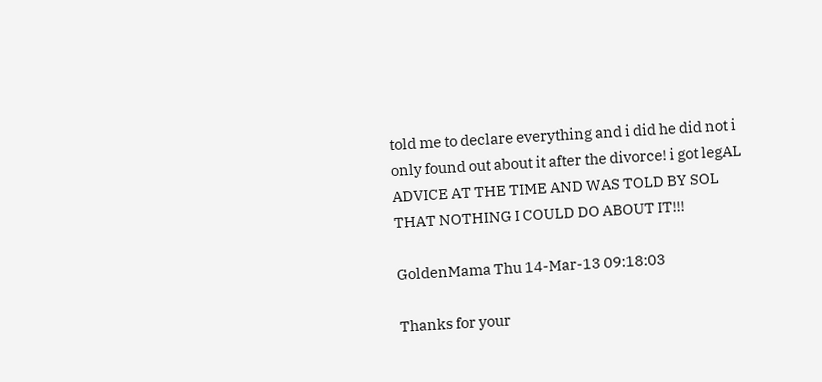told me to declare everything and i did he did not i only found out about it after the divorce! i got legAL ADVICE AT THE TIME AND WAS TOLD BY SOL THAT NOTHING I COULD DO ABOUT IT!!!

GoldenMama Thu 14-Mar-13 09:18:03

Thanks for your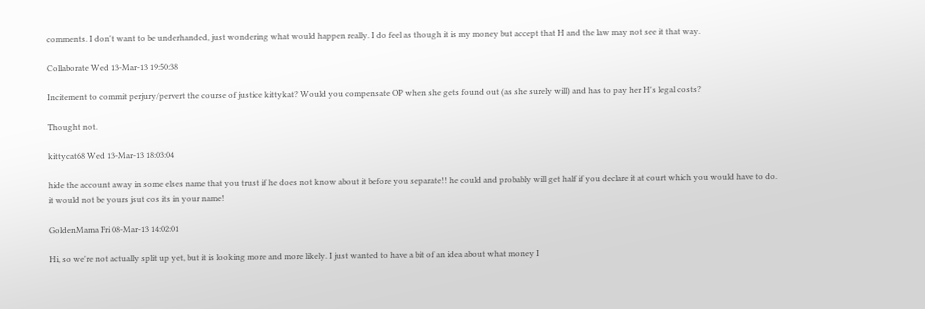comments. I don't want to be underhanded, just wondering what would happen really. I do feel as though it is my money but accept that H and the law may not see it that way.

Collaborate Wed 13-Mar-13 19:50:38

Incitement to commit perjury/pervert the course of justice kittykat? Would you compensate OP when she gets found out (as she surely will) and has to pay her H's legal costs?

Thought not.

kittycat68 Wed 13-Mar-13 18:03:04

hide the account away in some elses name that you trust if he does not know about it before you separate!! he could and probably will get half if you declare it at court which you would have to do. it would not be yours jsut cos its in your name!

GoldenMama Fri 08-Mar-13 14:02:01

Hi, so we're not actually split up yet, but it is looking more and more likely. I just wanted to have a bit of an idea about what money I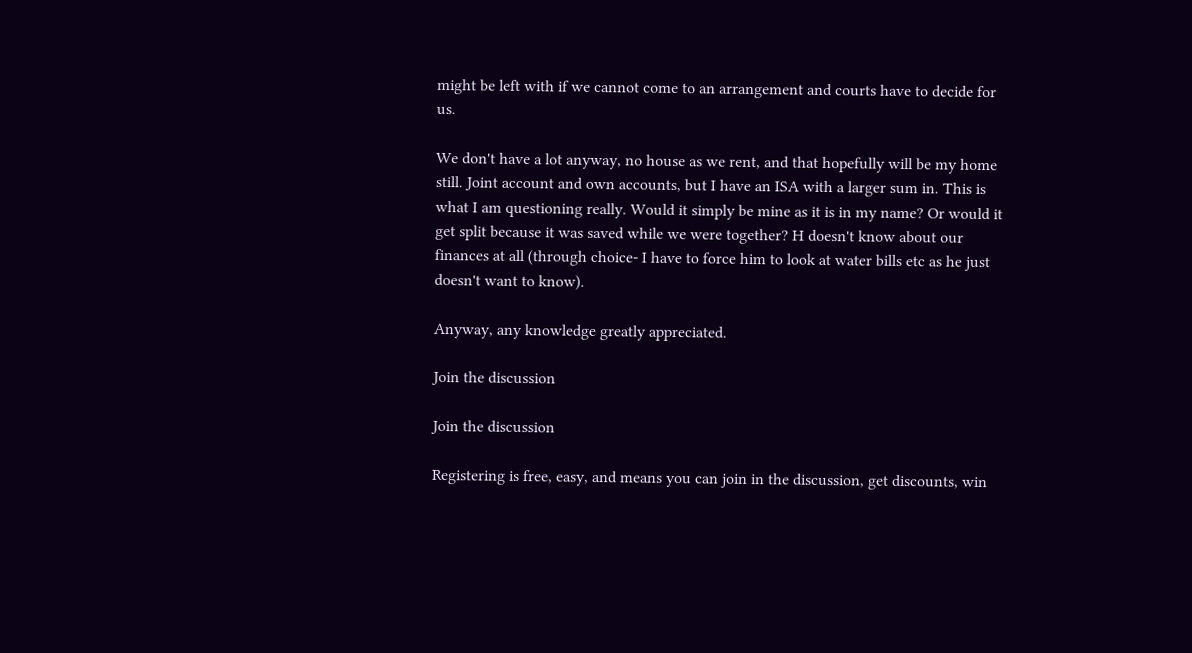might be left with if we cannot come to an arrangement and courts have to decide for us.

We don't have a lot anyway, no house as we rent, and that hopefully will be my home still. Joint account and own accounts, but I have an ISA with a larger sum in. This is what I am questioning really. Would it simply be mine as it is in my name? Or would it get split because it was saved while we were together? H doesn't know about our finances at all (through choice- I have to force him to look at water bills etc as he just doesn't want to know).

Anyway, any knowledge greatly appreciated.

Join the discussion

Join the discussion

Registering is free, easy, and means you can join in the discussion, get discounts, win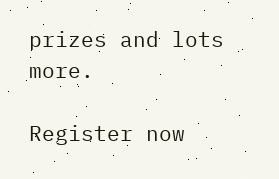prizes and lots more.

Register now